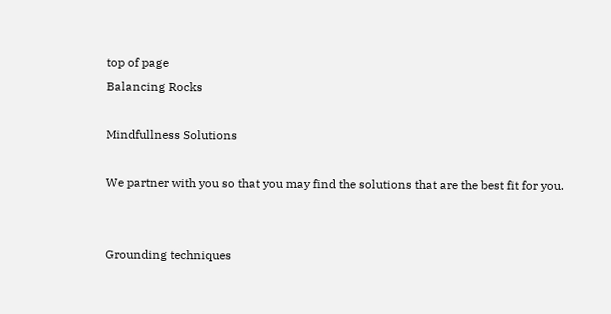top of page
Balancing Rocks

Mindfullness Solutions

We partner with you so that you may find the solutions that are the best fit for you.


Grounding techniques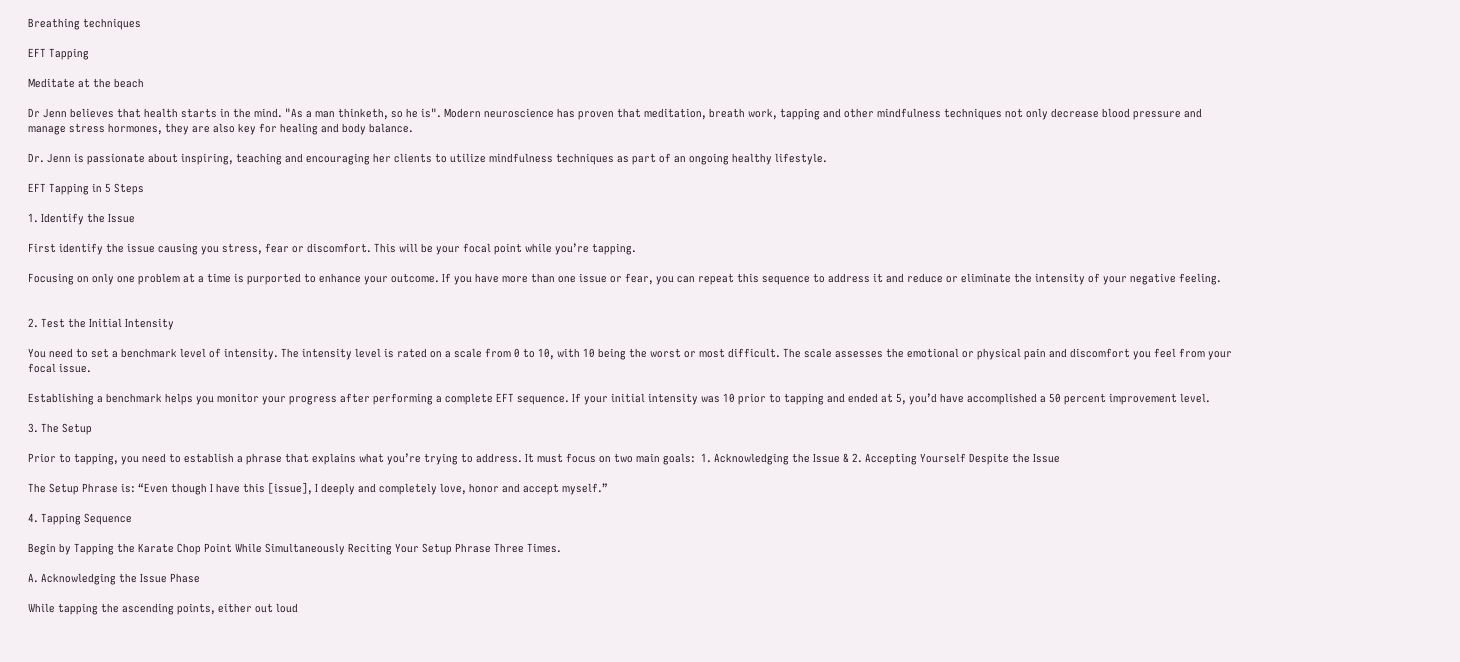Breathing techniques

EFT Tapping

Meditate at the beach

Dr Jenn believes that health starts in the mind. "As a man thinketh, so he is". Modern neuroscience has proven that meditation, breath work, tapping and other mindfulness techniques not only decrease blood pressure and manage stress hormones, they are also key for healing and body balance.

Dr. Jenn is passionate about inspiring, teaching and encouraging her clients to utilize mindfulness techniques as part of an ongoing healthy lifestyle.

EFT Tapping in 5 Steps

1. Identify the Issue

First identify the issue causing you stress, fear or discomfort. This will be your focal point while you’re tapping.

Focusing on only one problem at a time is purported to enhance your outcome. If you have more than one issue or fear, you can repeat this sequence to address it and reduce or eliminate the intensity of your negative feeling.


2. Test the Initial Intensity

You need to set a benchmark level of intensity. The intensity level is rated on a scale from 0 to 10, with 10 being the worst or most difficult. The scale assesses the emotional or physical pain and discomfort you feel from your focal issue.

Establishing a benchmark helps you monitor your progress after performing a complete EFT sequence. If your initial intensity was 10 prior to tapping and ended at 5, you’d have accomplished a 50 percent improvement level.

3. The Setup

Prior to tapping, you need to establish a phrase that explains what you’re trying to address. It must focus on two main goals:  1. Acknowledging the Issue & 2. Accepting Yourself Despite the Issue

The Setup Phrase is: “Even though I have this [issue], I deeply and completely love, honor and accept myself.”

4. Tapping Sequence

Begin by Tapping the Karate Chop Point While Simultaneously Reciting Your Setup Phrase Three Times.

A. Acknowledging the Issue Phase

While tapping the ascending points, either out loud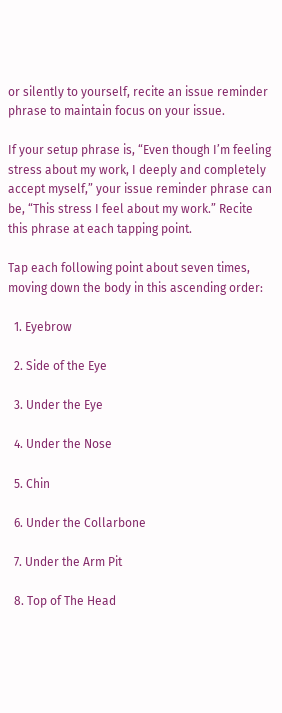or silently to yourself, recite an issue reminder phrase to maintain focus on your issue.

If your setup phrase is, “Even though I’m feeling stress about my work, I deeply and completely accept myself,” your issue reminder phrase can be, “This stress I feel about my work.” Recite this phrase at each tapping point.

Tap each following point about seven times, moving down the body in this ascending order:

  1. Eyebrow

  2. Side of the Eye

  3. Under the Eye

  4. Under the Nose

  5. Chin

  6. Under the Collarbone

  7. Under the Arm Pit

  8. Top of The Head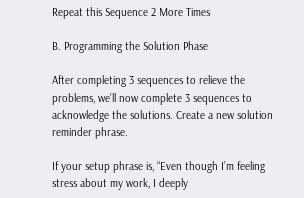Repeat this Sequence 2 More Times

B. Programming the Solution Phase

After completing 3 sequences to relieve the problems, we’ll now complete 3 sequences to acknowledge the solutions. Create a new solution reminder phrase.

If your setup phrase is, “Even though I’m feeling stress about my work, I deeply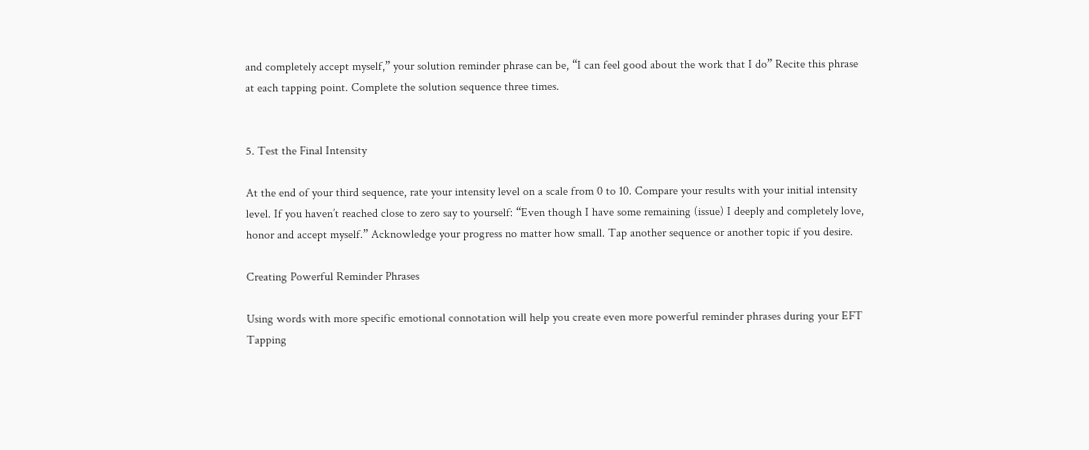and completely accept myself,” your solution reminder phrase can be, “I can feel good about the work that I do” Recite this phrase at each tapping point. Complete the solution sequence three times.


5. Test the Final Intensity

At the end of your third sequence, rate your intensity level on a scale from 0 to 10. Compare your results with your initial intensity level. If you haven’t reached close to zero say to yourself: “Even though I have some remaining (issue) I deeply and completely love, honor and accept myself.” Acknowledge your progress no matter how small. Tap another sequence or another topic if you desire.

Creating Powerful Reminder Phrases

Using words with more specific emotional connotation will help you create even more powerful reminder phrases during your EFT Tapping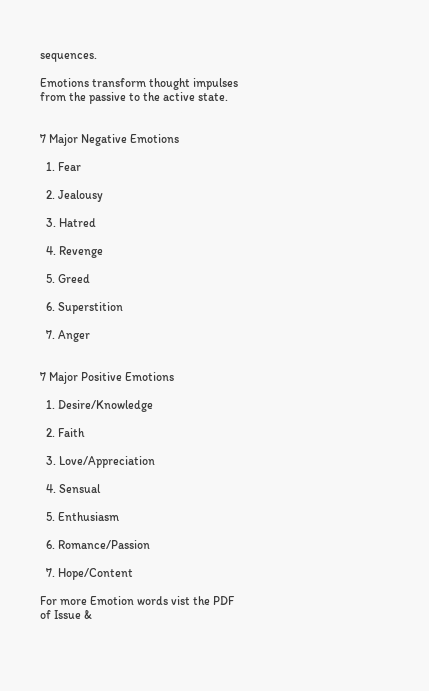sequences.

Emotions transform thought impulses from the passive to the active state.


7 Major Negative Emotions

  1. Fear

  2. Jealousy

  3. Hatred

  4. Revenge

  5. Greed

  6. Superstition

  7. Anger


7 Major Positive Emotions

  1. Desire/Knowledge

  2. Faith

  3. Love/Appreciation

  4. Sensual

  5. Enthusiasm

  6. Romance/Passion

  7. Hope/Content

For more Emotion words vist the PDF of Issue &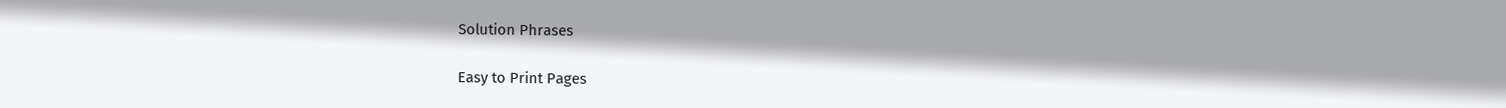Solution Phrases

Easy to Print Pages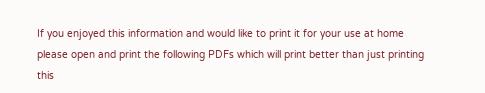If you enjoyed this information and would like to print it for your use at home please open and print the following PDFs which will print better than just printing this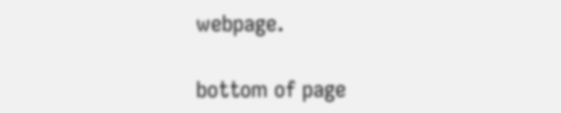webpage.

bottom of page